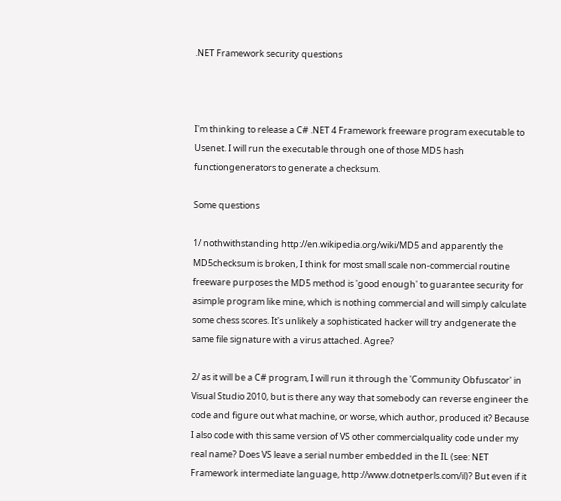.NET Framework security questions



I'm thinking to release a C# .NET 4 Framework freeware program executable to Usenet. I will run the executable through one of those MD5 hash functiongenerators to generate a checksum.

Some questions

1/ nothwithstanding http://en.wikipedia.org/wiki/MD5 and apparently the MD5checksum is broken, I think for most small scale non-commercial routine freeware purposes the MD5 method is 'good enough' to guarantee security for asimple program like mine, which is nothing commercial and will simply calculate some chess scores. It's unlikely a sophisticated hacker will try andgenerate the same file signature with a virus attached. Agree?

2/ as it will be a C# program, I will run it through the 'Community Obfuscator' in Visual Studio 2010, but is there any way that somebody can reverse engineer the code and figure out what machine, or worse, which author, produced it? Because I also code with this same version of VS other commercialquality code under my real name? Does VS leave a serial number embedded in the IL (see: NET Framework intermediate language, http://www.dotnetperls.com/il)? But even if it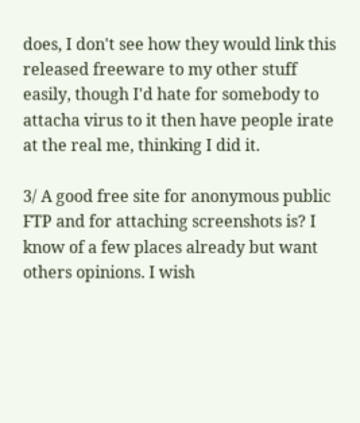does, I don't see how they would link this released freeware to my other stuff easily, though I'd hate for somebody to attacha virus to it then have people irate at the real me, thinking I did it.

3/ A good free site for anonymous public FTP and for attaching screenshots is? I know of a few places already but want others opinions. I wish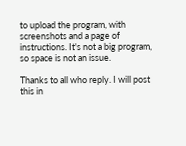to upload the program, with screenshots and a page of instructions. It's not a big program, so space is not an issue.

Thanks to all who reply. I will post this in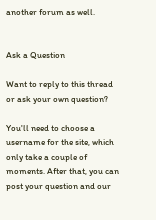another forum as well.


Ask a Question

Want to reply to this thread or ask your own question?

You'll need to choose a username for the site, which only take a couple of moments. After that, you can post your question and our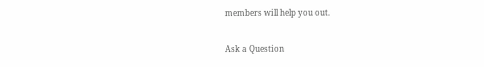members will help you out.

Ask a Question